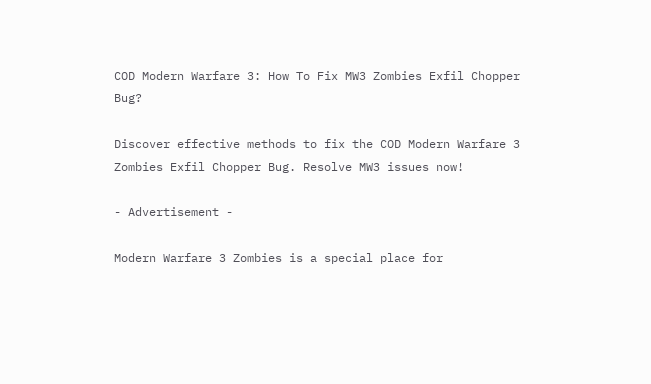COD Modern Warfare 3: How To Fix MW3 Zombies Exfil Chopper Bug?

Discover effective methods to fix the COD Modern Warfare 3 Zombies Exfil Chopper Bug. Resolve MW3 issues now!

- Advertisement -

Modern Warfare 3 Zombies is a special place for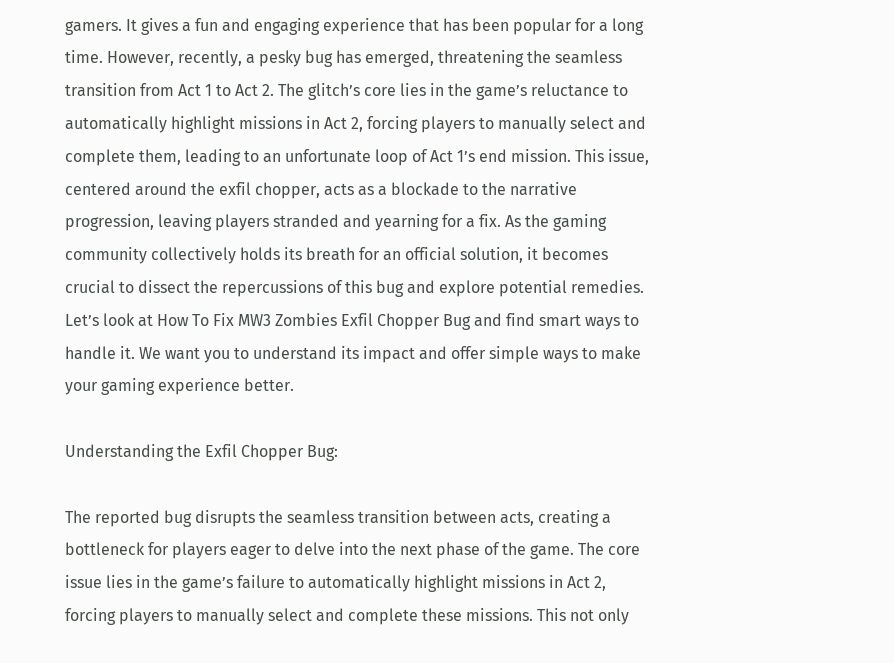gamers. It gives a fun and engaging experience that has been popular for a long time. However, recently, a pesky bug has emerged, threatening the seamless transition from Act 1 to Act 2. The glitch’s core lies in the game’s reluctance to automatically highlight missions in Act 2, forcing players to manually select and complete them, leading to an unfortunate loop of Act 1’s end mission. This issue, centered around the exfil chopper, acts as a blockade to the narrative progression, leaving players stranded and yearning for a fix. As the gaming community collectively holds its breath for an official solution, it becomes crucial to dissect the repercussions of this bug and explore potential remedies. Let’s look at How To Fix MW3 Zombies Exfil Chopper Bug and find smart ways to handle it. We want you to understand its impact and offer simple ways to make your gaming experience better.

Understanding the Exfil Chopper Bug:

The reported bug disrupts the seamless transition between acts, creating a bottleneck for players eager to delve into the next phase of the game. The core issue lies in the game’s failure to automatically highlight missions in Act 2, forcing players to manually select and complete these missions. This not only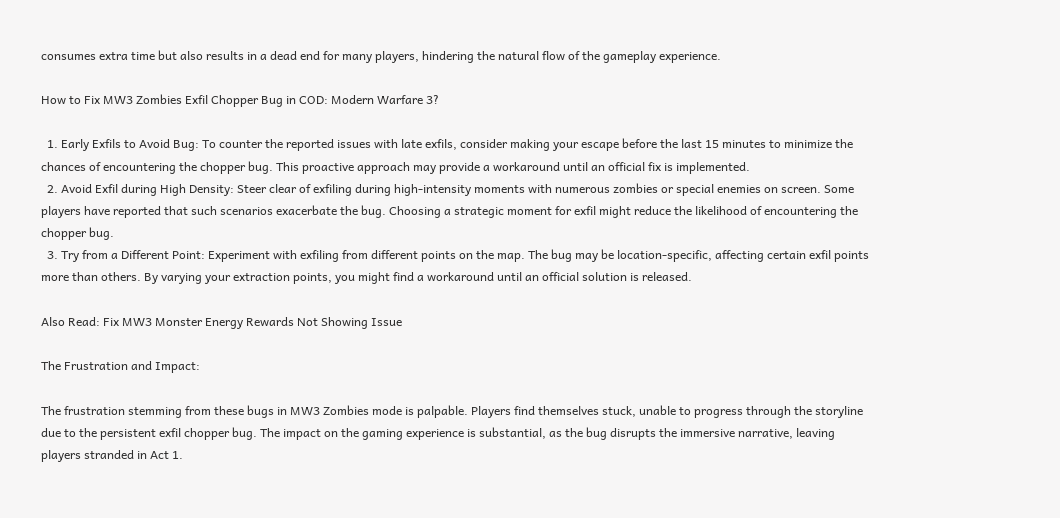consumes extra time but also results in a dead end for many players, hindering the natural flow of the gameplay experience.

How to Fix MW3 Zombies Exfil Chopper Bug in COD: Modern Warfare 3?

  1. Early Exfils to Avoid Bug: To counter the reported issues with late exfils, consider making your escape before the last 15 minutes to minimize the chances of encountering the chopper bug. This proactive approach may provide a workaround until an official fix is implemented.
  2. Avoid Exfil during High Density: Steer clear of exfiling during high-intensity moments with numerous zombies or special enemies on screen. Some players have reported that such scenarios exacerbate the bug. Choosing a strategic moment for exfil might reduce the likelihood of encountering the chopper bug.
  3. Try from a Different Point: Experiment with exfiling from different points on the map. The bug may be location-specific, affecting certain exfil points more than others. By varying your extraction points, you might find a workaround until an official solution is released.

Also Read: Fix MW3 Monster Energy Rewards Not Showing Issue

The Frustration and Impact:

The frustration stemming from these bugs in MW3 Zombies mode is palpable. Players find themselves stuck, unable to progress through the storyline due to the persistent exfil chopper bug. The impact on the gaming experience is substantial, as the bug disrupts the immersive narrative, leaving players stranded in Act 1.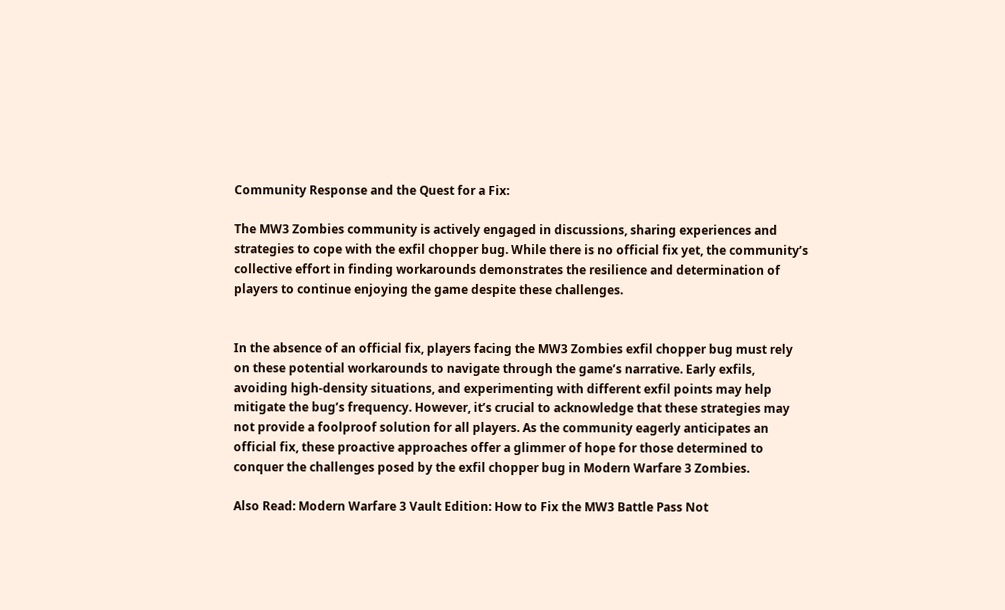Community Response and the Quest for a Fix:

The MW3 Zombies community is actively engaged in discussions, sharing experiences and strategies to cope with the exfil chopper bug. While there is no official fix yet, the community’s collective effort in finding workarounds demonstrates the resilience and determination of players to continue enjoying the game despite these challenges.


In the absence of an official fix, players facing the MW3 Zombies exfil chopper bug must rely on these potential workarounds to navigate through the game’s narrative. Early exfils, avoiding high-density situations, and experimenting with different exfil points may help mitigate the bug’s frequency. However, it’s crucial to acknowledge that these strategies may not provide a foolproof solution for all players. As the community eagerly anticipates an official fix, these proactive approaches offer a glimmer of hope for those determined to conquer the challenges posed by the exfil chopper bug in Modern Warfare 3 Zombies.

Also Read: Modern Warfare 3 Vault Edition: How to Fix the MW3 Battle Pass Not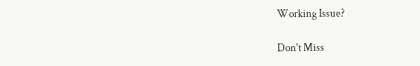Working Issue?

Don't Miss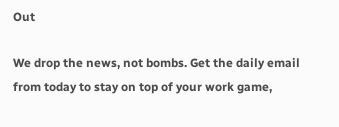Out

We drop the news, not bombs. Get the daily email from today to stay on top of your work game,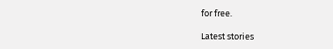for free.

Latest stories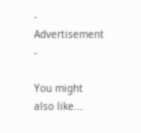- Advertisement -

You might also like...